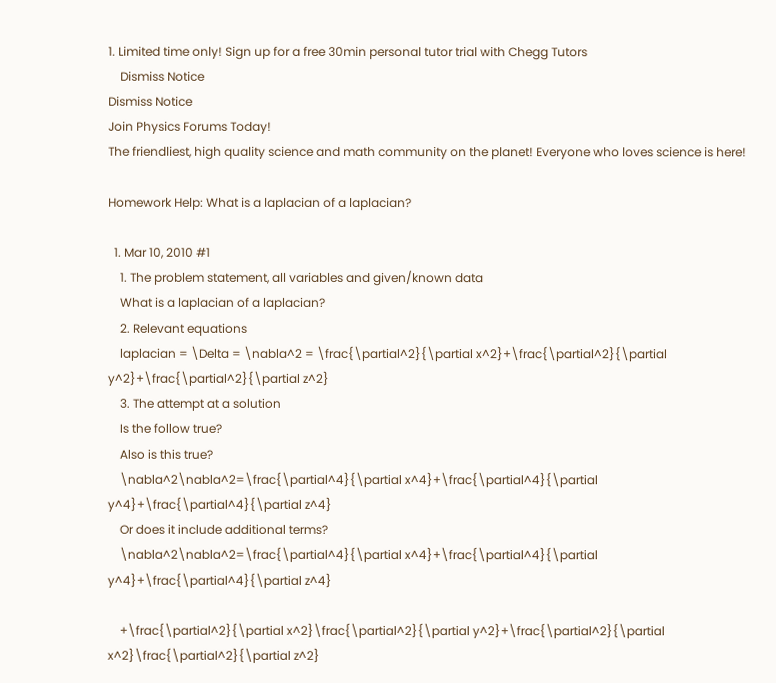1. Limited time only! Sign up for a free 30min personal tutor trial with Chegg Tutors
    Dismiss Notice
Dismiss Notice
Join Physics Forums Today!
The friendliest, high quality science and math community on the planet! Everyone who loves science is here!

Homework Help: What is a laplacian of a laplacian?

  1. Mar 10, 2010 #1
    1. The problem statement, all variables and given/known data
    What is a laplacian of a laplacian?
    2. Relevant equations
    laplacian = \Delta = \nabla^2 = \frac{\partial^2}{\partial x^2}+\frac{\partial^2}{\partial y^2}+\frac{\partial^2}{\partial z^2}
    3. The attempt at a solution
    Is the follow true?
    Also is this true?
    \nabla^2\nabla^2=\frac{\partial^4}{\partial x^4}+\frac{\partial^4}{\partial y^4}+\frac{\partial^4}{\partial z^4}
    Or does it include additional terms?
    \nabla^2\nabla^2=\frac{\partial^4}{\partial x^4}+\frac{\partial^4}{\partial y^4}+\frac{\partial^4}{\partial z^4}

    +\frac{\partial^2}{\partial x^2}\frac{\partial^2}{\partial y^2}+\frac{\partial^2}{\partial x^2}\frac{\partial^2}{\partial z^2}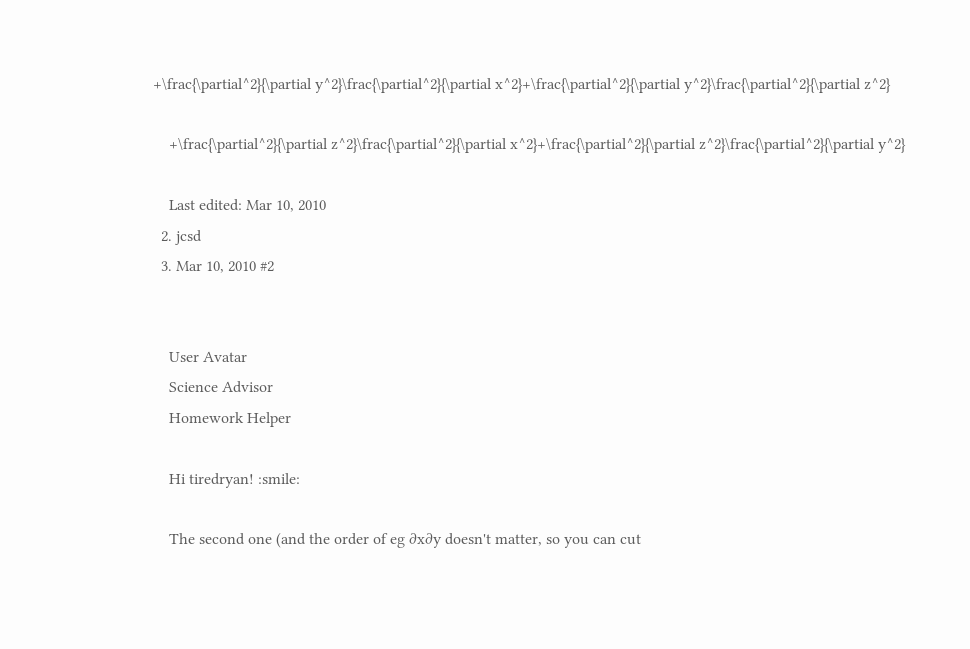+\frac{\partial^2}{\partial y^2}\frac{\partial^2}{\partial x^2}+\frac{\partial^2}{\partial y^2}\frac{\partial^2}{\partial z^2}

    +\frac{\partial^2}{\partial z^2}\frac{\partial^2}{\partial x^2}+\frac{\partial^2}{\partial z^2}\frac{\partial^2}{\partial y^2}

    Last edited: Mar 10, 2010
  2. jcsd
  3. Mar 10, 2010 #2


    User Avatar
    Science Advisor
    Homework Helper

    Hi tiredryan! :smile:

    The second one (and the order of eg ∂x∂y doesn't matter, so you can cut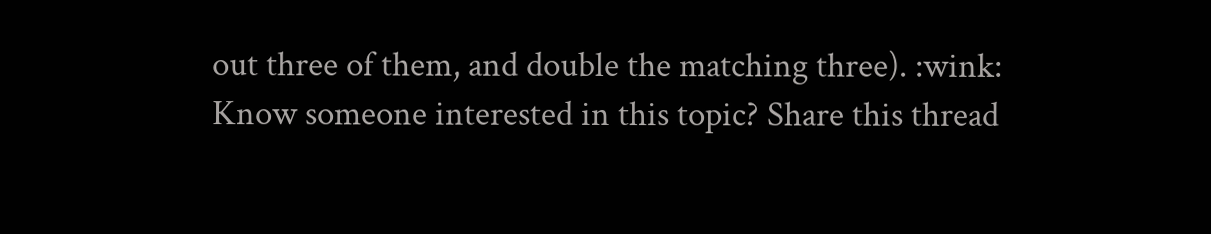out three of them, and double the matching three). :wink:
Know someone interested in this topic? Share this thread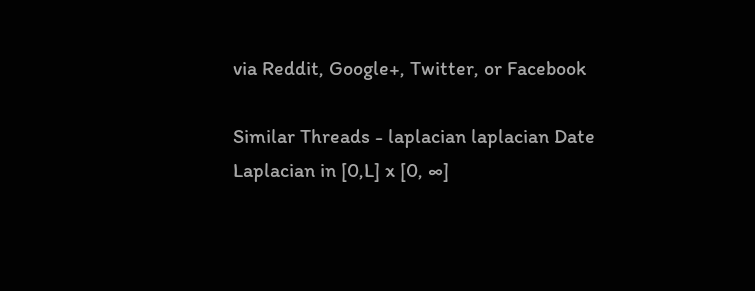via Reddit, Google+, Twitter, or Facebook

Similar Threads - laplacian laplacian Date
Laplacian in [0,L] x [0, ∞]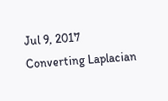Jul 9, 2017
Converting Laplacian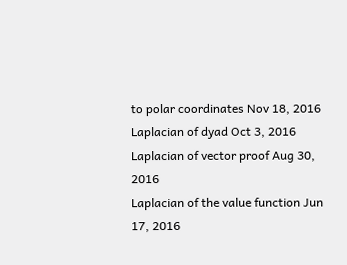to polar coordinates Nov 18, 2016
Laplacian of dyad Oct 3, 2016
Laplacian of vector proof Aug 30, 2016
Laplacian of the value function Jun 17, 2016